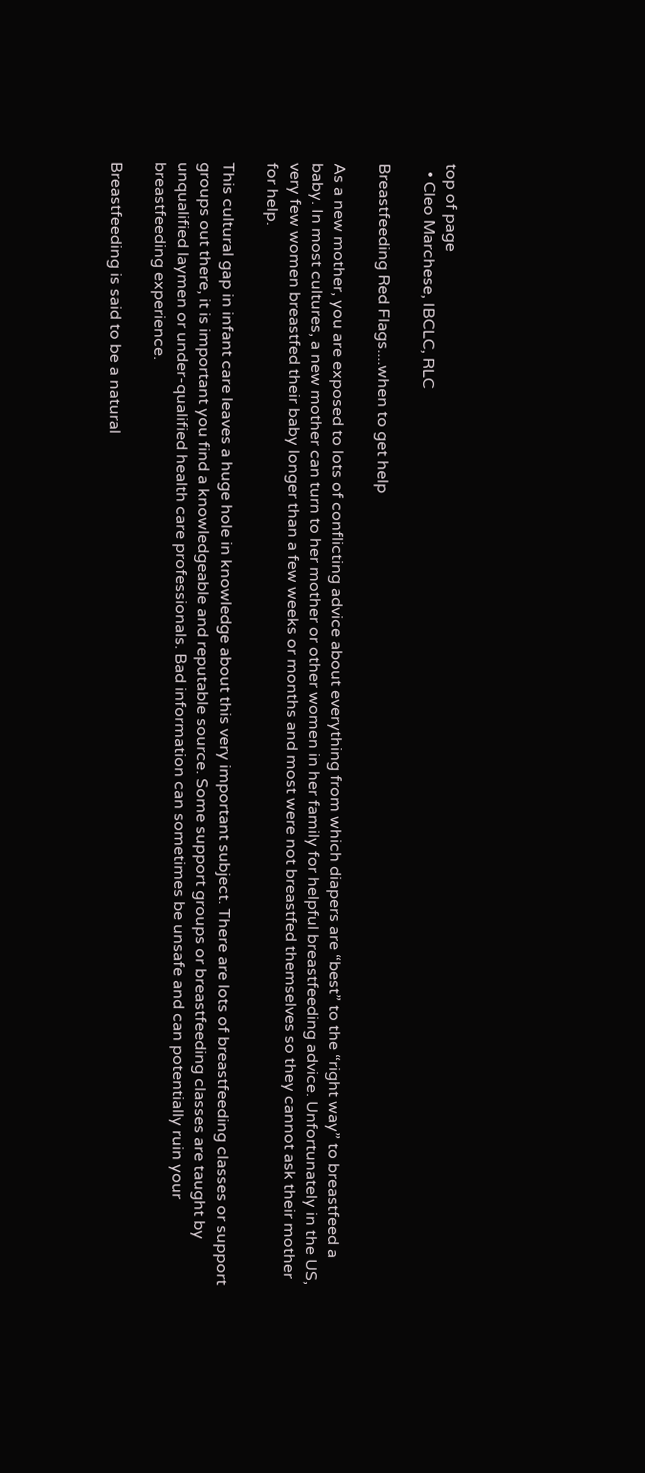top of page
  • Cleo Marchese, IBCLC, RLC

Breastfeeding Red Flags....when to get help

As a new mother, you are exposed to lots of conflicting advice about everything from which diapers are “best” to the “right way” to breastfeed a baby. In most cultures, a new mother can turn to her mother or other women in her family for helpful breastfeeding advice. Unfortunately in the US, very few women breastfed their baby longer than a few weeks or months and most were not breastfed themselves so they cannot ask their mother for help.

This cultural gap in infant care leaves a huge hole in knowledge about this very important subject. There are lots of breastfeeding classes or support groups out there, it is important you find a knowledgeable and reputable source. Some support groups or breastfeeding classes are taught by unqualified laymen or under-qualified health care professionals. Bad information can sometimes be unsafe and can potentially ruin your breastfeeding experience.

Breastfeeding is said to be a natural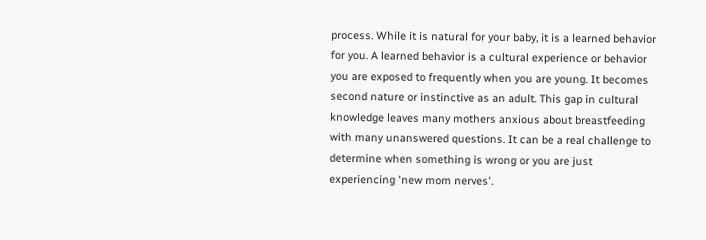process. While it is natural for your baby, it is a learned behavior for you. A learned behavior is a cultural experience or behavior you are exposed to frequently when you are young. It becomes second nature or instinctive as an adult. This gap in cultural knowledge leaves many mothers anxious about breastfeeding with many unanswered questions. It can be a real challenge to determine when something is wrong or you are just experiencing 'new mom nerves'.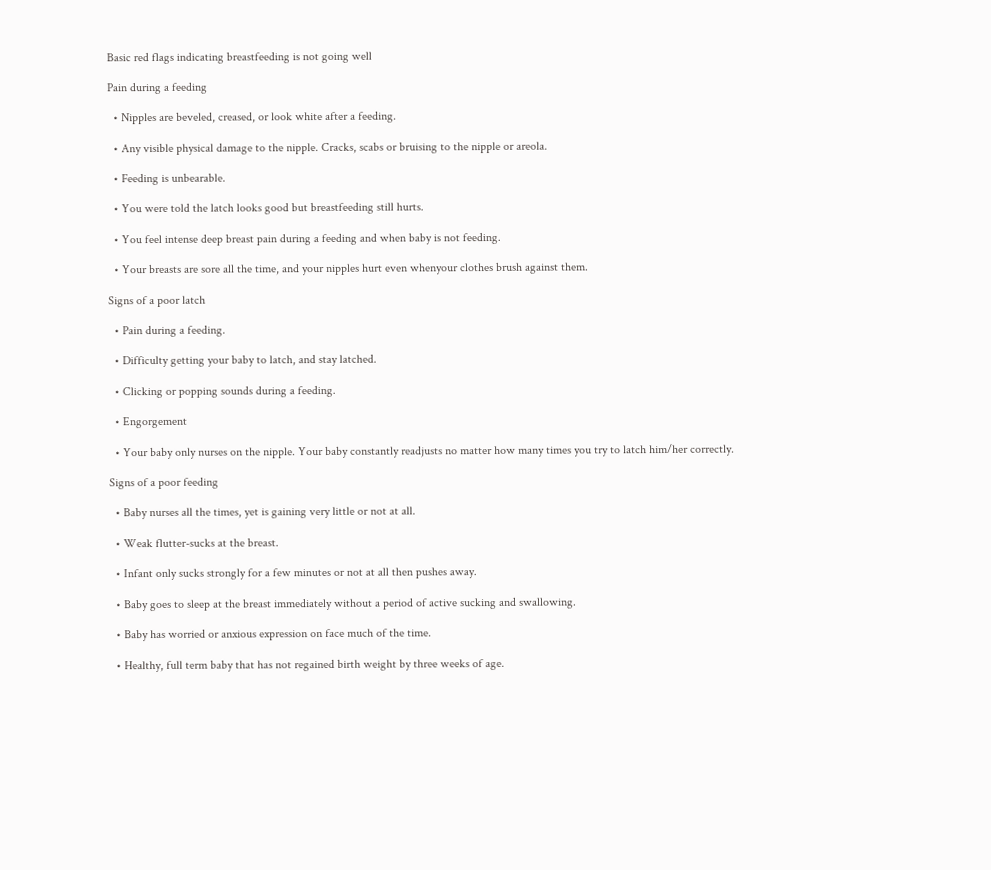Basic red flags indicating breastfeeding is not going well

Pain during a feeding

  • Nipples are beveled, creased, or look white after a feeding.

  • Any visible physical damage to the nipple. Cracks, scabs or bruising to the nipple or areola.

  • Feeding is unbearable.

  • You were told the latch looks good but breastfeeding still hurts.

  • You feel intense deep breast pain during a feeding and when baby is not feeding.

  • Your breasts are sore all the time, and your nipples hurt even whenyour clothes brush against them.

Signs of a poor latch

  • Pain during a feeding.

  • Difficulty getting your baby to latch, and stay latched.

  • Clicking or popping sounds during a feeding.

  • Engorgement

  • Your baby only nurses on the nipple. Your baby constantly readjusts no matter how many times you try to latch him/her correctly.

Signs of a poor feeding

  • Baby nurses all the times, yet is gaining very little or not at all.

  • Weak flutter-sucks at the breast.

  • Infant only sucks strongly for a few minutes or not at all then pushes away.

  • Baby goes to sleep at the breast immediately without a period of active sucking and swallowing.

  • Baby has worried or anxious expression on face much of the time.

  • Healthy, full term baby that has not regained birth weight by three weeks of age.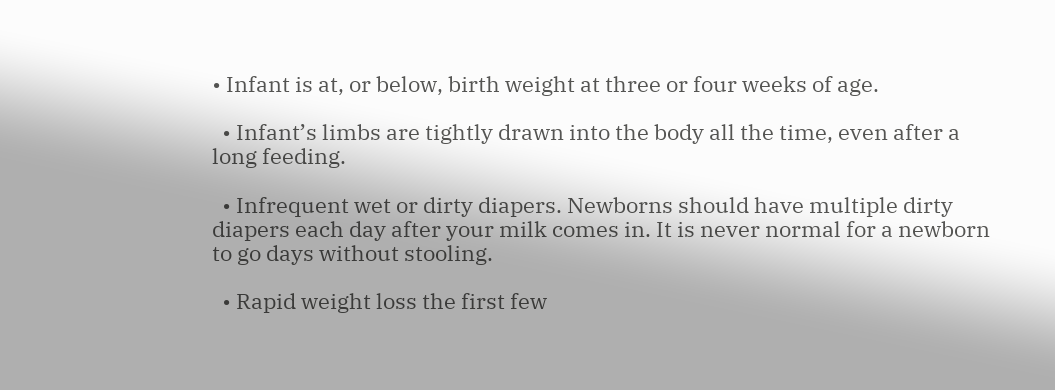• Infant is at, or below, birth weight at three or four weeks of age.

  • Infant’s limbs are tightly drawn into the body all the time, even after a long feeding.

  • Infrequent wet or dirty diapers. Newborns should have multiple dirty diapers each day after your milk comes in. It is never normal for a newborn to go days without stooling.

  • Rapid weight loss the first few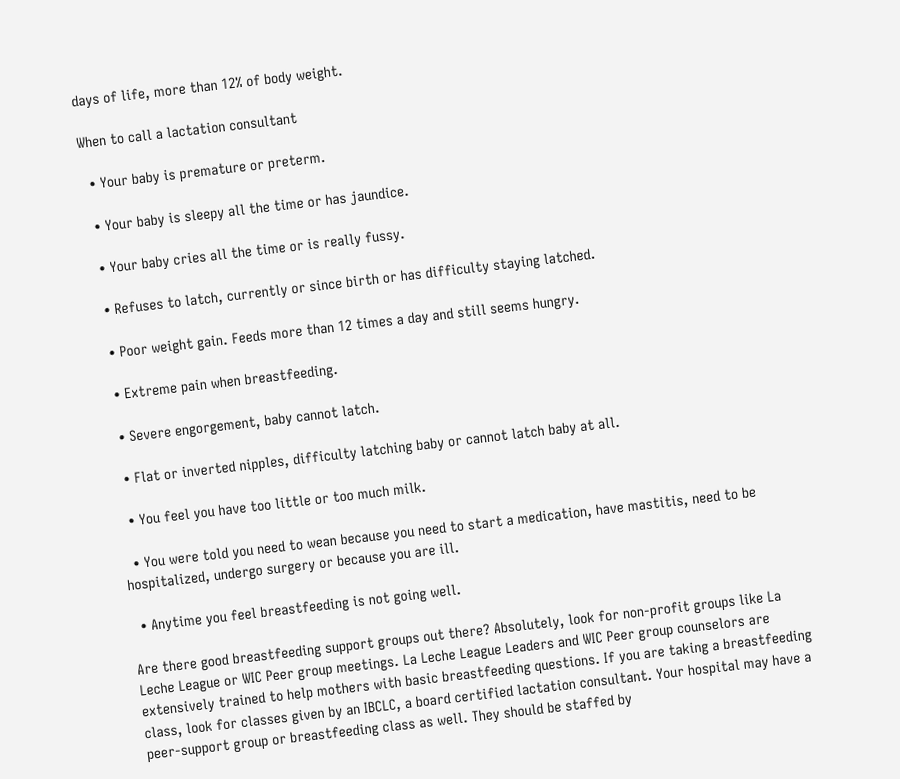days of life, more than 12% of body weight.

When to call a lactation consultant

  • Your baby is premature or preterm.

  • Your baby is sleepy all the time or has jaundice.

  • Your baby cries all the time or is really fussy.

  • Refuses to latch, currently or since birth or has difficulty staying latched.

  • Poor weight gain. Feeds more than 12 times a day and still seems hungry.

  • Extreme pain when breastfeeding.

  • Severe engorgement, baby cannot latch.

  • Flat or inverted nipples, difficulty latching baby or cannot latch baby at all.

  • You feel you have too little or too much milk.

  • You were told you need to wean because you need to start a medication, have mastitis, need to be hospitalized, undergo surgery or because you are ill.

  • Anytime you feel breastfeeding is not going well.

Are there good breastfeeding support groups out there? Absolutely, look for non-profit groups like La Leche League or WIC Peer group meetings. La Leche League Leaders and WIC Peer group counselors are extensively trained to help mothers with basic breastfeeding questions. If you are taking a breastfeeding class, look for classes given by an IBCLC, a board certified lactation consultant. Your hospital may have a peer-support group or breastfeeding class as well. They should be staffed by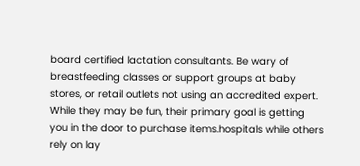board certified lactation consultants. Be wary of breastfeeding classes or support groups at baby stores, or retail outlets not using an accredited expert. While they may be fun, their primary goal is getting you in the door to purchase items.hospitals while others rely on lay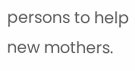persons to help new mothers.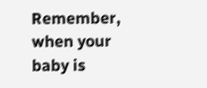Remember, when your baby is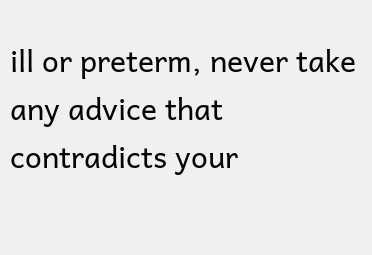ill or preterm, never take any advice that contradicts your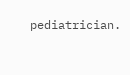pediatrician.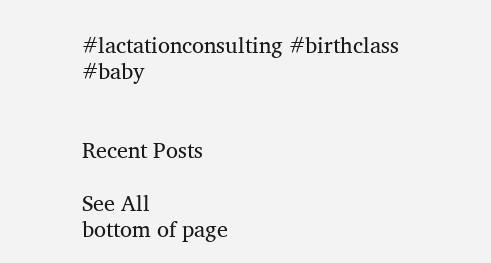#lactationconsulting #birthclass #baby


Recent Posts

See All
bottom of page